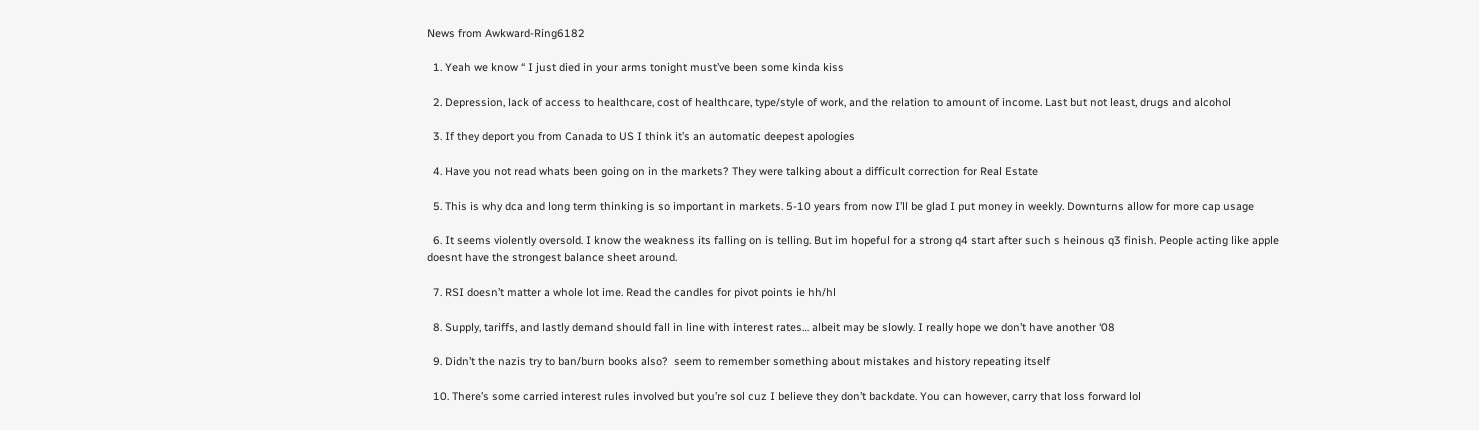News from Awkward-Ring6182

  1. Yeah we know “ I just died in your arms tonight must’ve been some kinda kiss

  2. Depression, lack of access to healthcare, cost of healthcare, type/style of work, and the relation to amount of income. Last but not least, drugs and alcohol

  3. If they deport you from Canada to US I think it’s an automatic deepest apologies

  4. Have you not read whats been going on in the markets? They were talking about a difficult correction for Real Estate

  5. This is why dca and long term thinking is so important in markets. 5-10 years from now I’ll be glad I put money in weekly. Downturns allow for more cap usage

  6. It seems violently oversold. I know the weakness its falling on is telling. But im hopeful for a strong q4 start after such s heinous q3 finish. People acting like apple doesnt have the strongest balance sheet around.

  7. RSI doesn’t matter a whole lot ime. Read the candles for pivot points ie hh/hl

  8. Supply, tariffs, and lastly demand should fall in line with interest rates… albeit may be slowly. I really hope we don’t have another ‘08

  9. Didn’t the nazis try to ban/burn books also?  seem to remember something about mistakes and history repeating itself

  10. There’s some carried interest rules involved but you’re sol cuz I believe they don’t backdate. You can however, carry that loss forward lol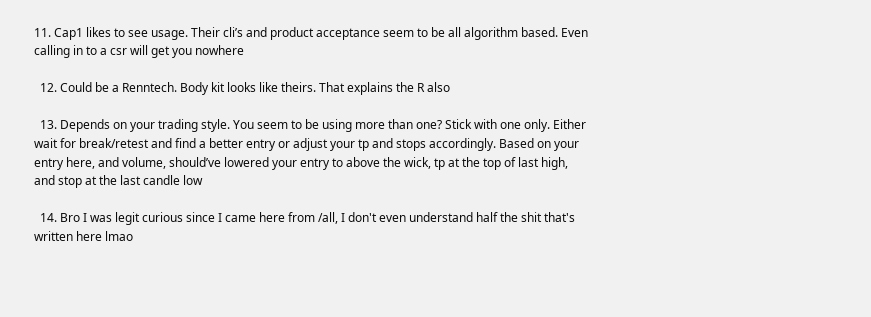11. Cap1 likes to see usage. Their cli’s and product acceptance seem to be all algorithm based. Even calling in to a csr will get you nowhere

  12. Could be a Renntech. Body kit looks like theirs. That explains the R also

  13. Depends on your trading style. You seem to be using more than one? Stick with one only. Either wait for break/retest and find a better entry or adjust your tp and stops accordingly. Based on your entry here, and volume, should’ve lowered your entry to above the wick, tp at the top of last high, and stop at the last candle low

  14. Bro I was legit curious since I came here from /all, I don't even understand half the shit that's written here lmao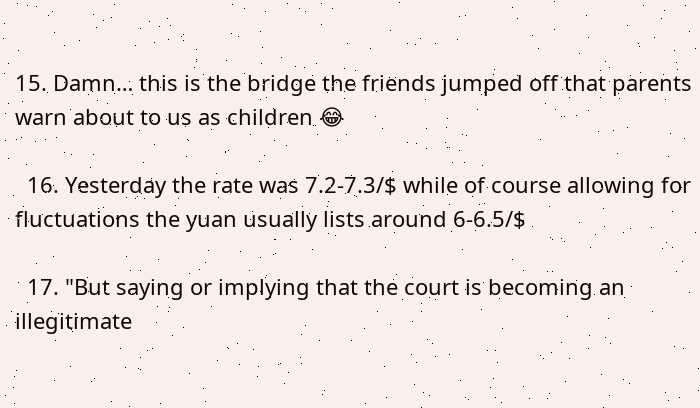15. Damn… this is the bridge the friends jumped off that parents warn about to us as children 😂

  16. Yesterday the rate was 7.2-7.3/$ while of course allowing for fluctuations the yuan usually lists around 6-6.5/$

  17. "But saying or implying that the court is becoming an illegitimate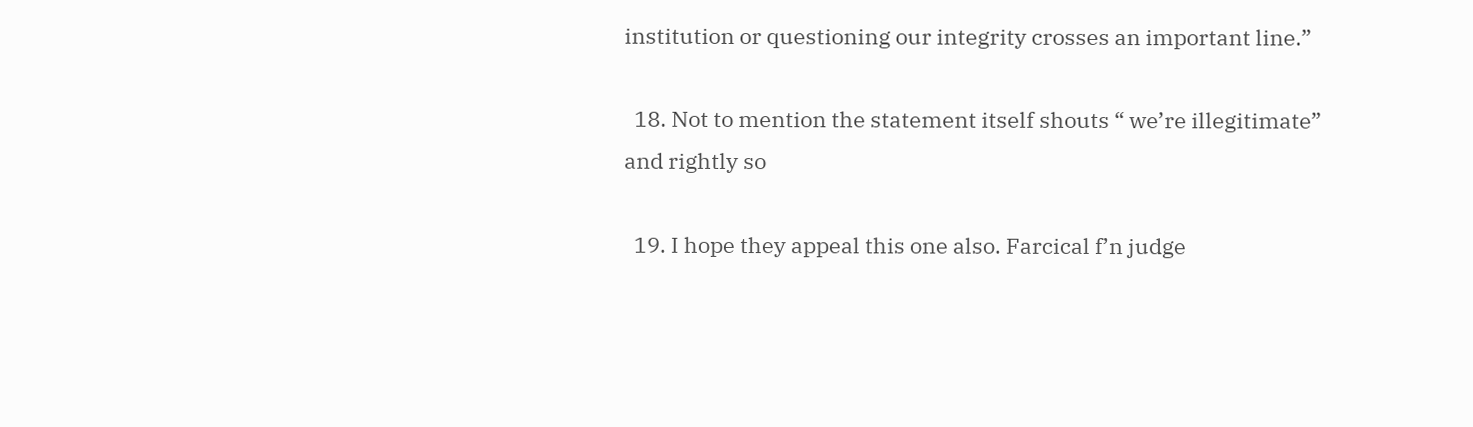institution or questioning our integrity crosses an important line.”

  18. Not to mention the statement itself shouts “ we’re illegitimate” and rightly so

  19. I hope they appeal this one also. Farcical f’n judge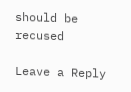should be recused

Leave a Reply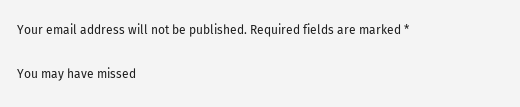Your email address will not be published. Required fields are marked *

You may have missed